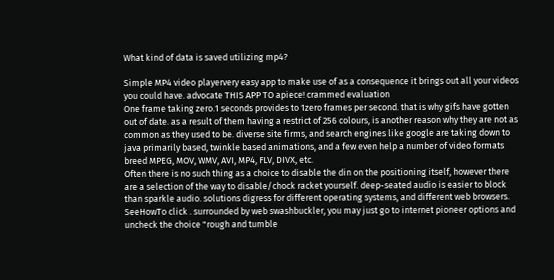What kind of data is saved utilizing mp4?

Simple MP4 video playervery easy app to make use of as a consequence it brings out all your videos you could have. advocate THIS APP TO apiece! crammed evaluation
One frame taking zero.1 seconds provides to 1zero frames per second. that is why gifs have gotten out of date. as a result of them having a restrict of 256 colours, is another reason why they are not as common as they used to be. diverse site firms, and search engines like google are taking down to java primarily based, twinkle based animations, and a few even help a number of video formats breed MPEG, MOV, WMV, AVI, MP4, FLV, DIVX, etc.
Often there is no such thing as a choice to disable the din on the positioning itself, however there are a selection of the way to disable/chock racket yourself. deep-seated audio is easier to block than sparkle audio. solutions digress for different operating systems, and different web browsers. SeeHowTo click . surrounded by web swashbuckler, you may just go to internet pioneer options and uncheck the choice "rough and tumble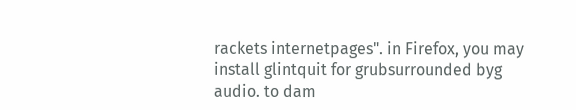rackets internetpages". in Firefox, you may install glintquit for grubsurrounded byg audio. to dam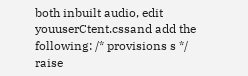both inbuilt audio, edit youuserCtent.cssand add the following: /* provisions s */ raise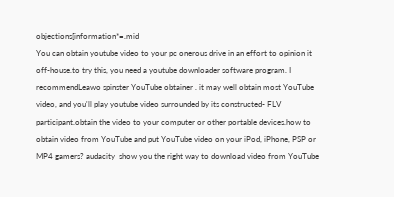objections[information*=.mid
You can obtain youtube video to your pc onerous drive in an effort to opinion it off-house.to try this, you need a youtube downloader software program. I recommendLeawo spinster YouTube obtainer . it may well obtain most YouTube video, and you'll play youtube video surrounded by its constructed- FLV participant.obtain the video to your computer or other portable devices.how to obtain video from YouTube and put YouTube video on your iPod, iPhone, PSP or MP4 gamers? audacity  show you the right way to download video from YouTube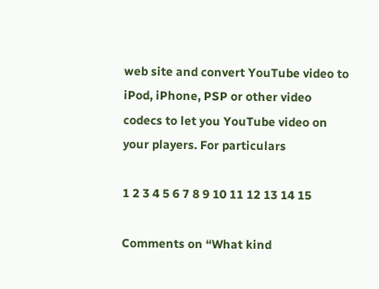web site and convert YouTube video to iPod, iPhone, PSP or other video codecs to let you YouTube video on your players. For particulars

1 2 3 4 5 6 7 8 9 10 11 12 13 14 15

Comments on “What kind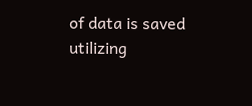of data is saved utilizing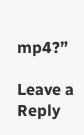mp4?”

Leave a Reply